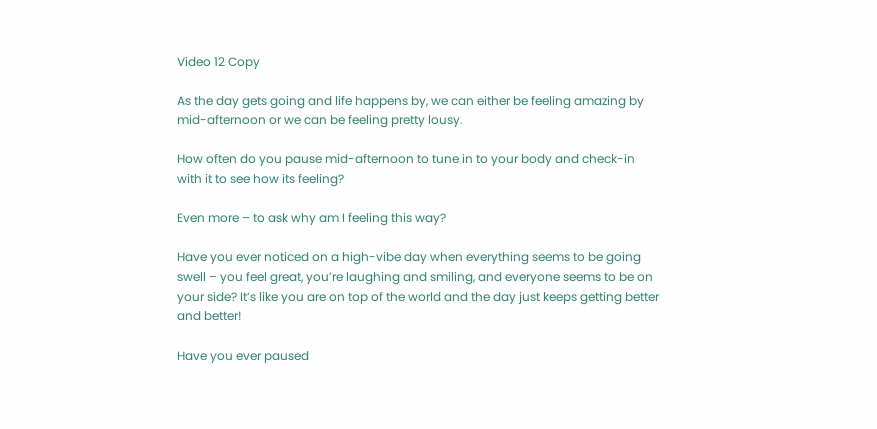Video 12 Copy

As the day gets going and life happens by, we can either be feeling amazing by mid-afternoon or we can be feeling pretty lousy.

How often do you pause mid-afternoon to tune in to your body and check-in with it to see how its feeling?

Even more – to ask why am I feeling this way?

Have you ever noticed on a high-vibe day when everything seems to be going swell – you feel great, you’re laughing and smiling, and everyone seems to be on your side? It’s like you are on top of the world and the day just keeps getting better and better!

Have you ever paused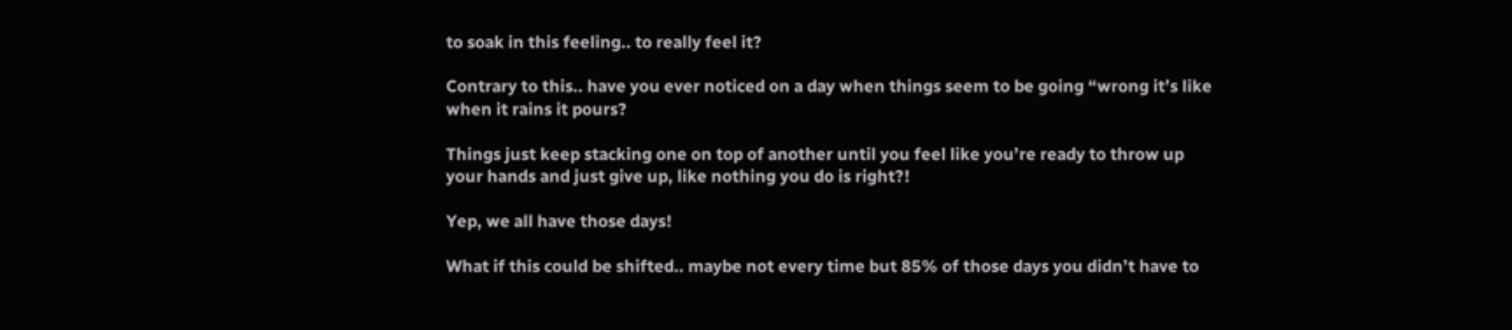to soak in this feeling.. to really feel it?

Contrary to this.. have you ever noticed on a day when things seem to be going “wrong it’s like when it rains it pours?

Things just keep stacking one on top of another until you feel like you’re ready to throw up your hands and just give up, like nothing you do is right?!

Yep, we all have those days!

What if this could be shifted.. maybe not every time but 85% of those days you didn’t have to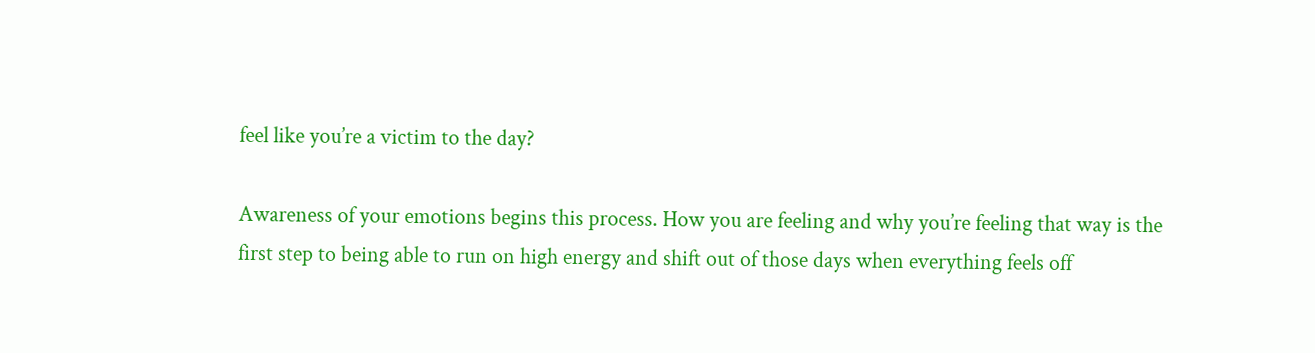feel like you’re a victim to the day?

Awareness of your emotions begins this process. How you are feeling and why you’re feeling that way is the first step to being able to run on high energy and shift out of those days when everything feels off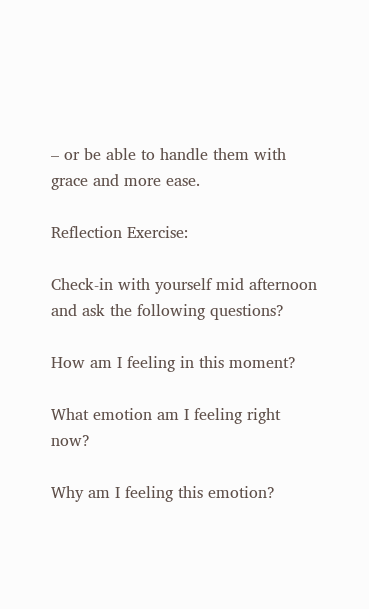– or be able to handle them with grace and more ease.

Reflection Exercise:

Check-in with yourself mid afternoon and ask the following questions?

How am I feeling in this moment?

What emotion am I feeling right now?

Why am I feeling this emotion?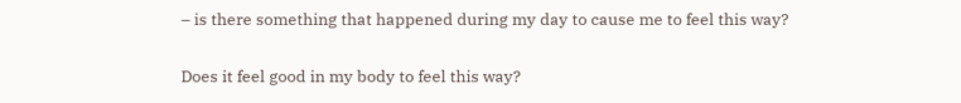– is there something that happened during my day to cause me to feel this way?

Does it feel good in my body to feel this way?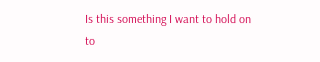Is this something I want to hold on to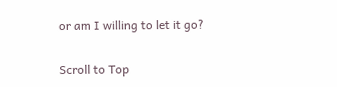or am I willing to let it go?

Scroll to Top